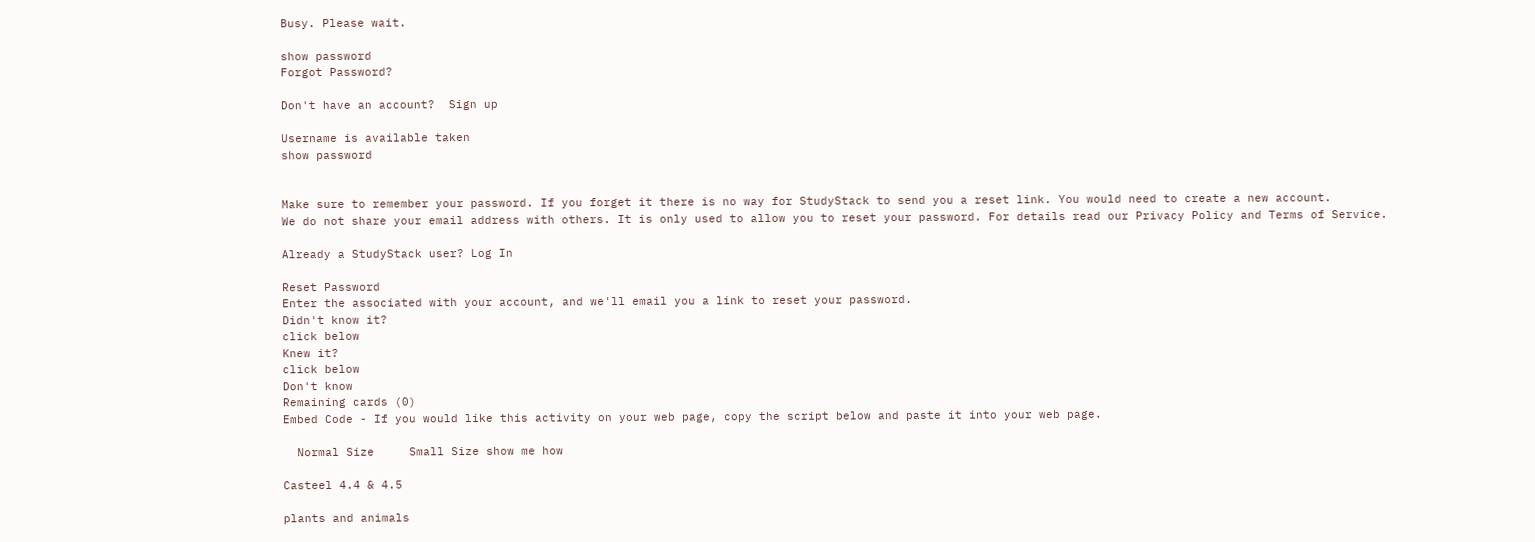Busy. Please wait.

show password
Forgot Password?

Don't have an account?  Sign up

Username is available taken
show password


Make sure to remember your password. If you forget it there is no way for StudyStack to send you a reset link. You would need to create a new account.
We do not share your email address with others. It is only used to allow you to reset your password. For details read our Privacy Policy and Terms of Service.

Already a StudyStack user? Log In

Reset Password
Enter the associated with your account, and we'll email you a link to reset your password.
Didn't know it?
click below
Knew it?
click below
Don't know
Remaining cards (0)
Embed Code - If you would like this activity on your web page, copy the script below and paste it into your web page.

  Normal Size     Small Size show me how

Casteel 4.4 & 4.5

plants and animals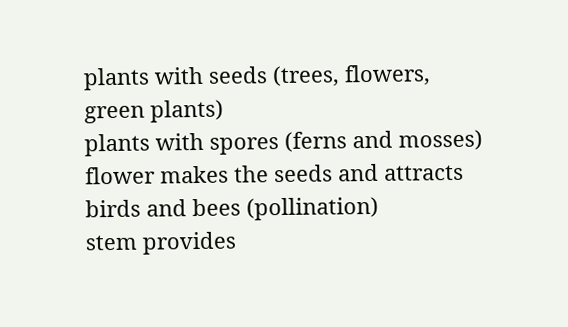plants with seeds (trees, flowers, green plants)
plants with spores (ferns and mosses)
flower makes the seeds and attracts birds and bees (pollination)
stem provides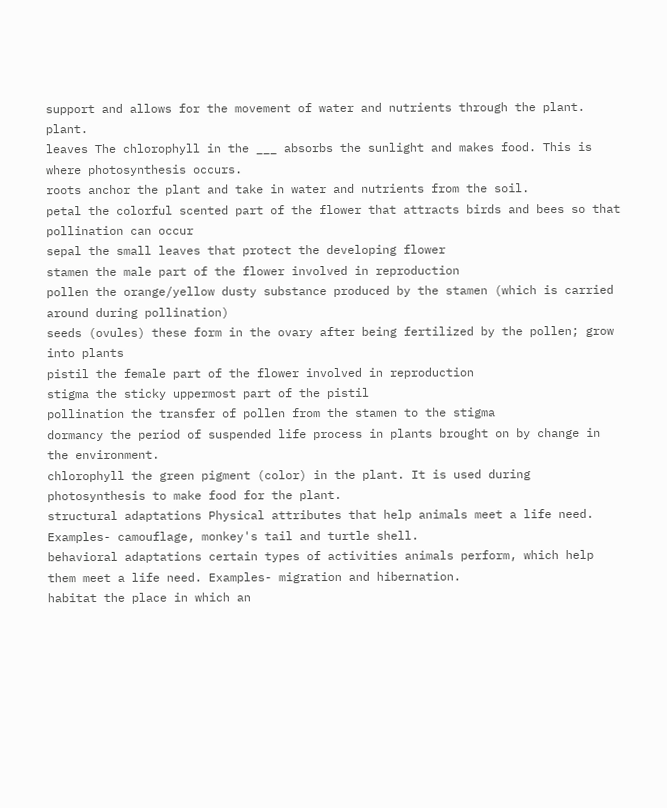support and allows for the movement of water and nutrients through the plant. plant.
leaves The chlorophyll in the ___ absorbs the sunlight and makes food. This is where photosynthesis occurs.
roots anchor the plant and take in water and nutrients from the soil.
petal the colorful scented part of the flower that attracts birds and bees so that pollination can occur
sepal the small leaves that protect the developing flower
stamen the male part of the flower involved in reproduction
pollen the orange/yellow dusty substance produced by the stamen (which is carried around during pollination)
seeds (ovules) these form in the ovary after being fertilized by the pollen; grow into plants
pistil the female part of the flower involved in reproduction
stigma the sticky uppermost part of the pistil
pollination the transfer of pollen from the stamen to the stigma
dormancy the period of suspended life process in plants brought on by change in the environment.
chlorophyll the green pigment (color) in the plant. It is used during photosynthesis to make food for the plant.
structural adaptations Physical attributes that help animals meet a life need. Examples- camouflage, monkey's tail and turtle shell.
behavioral adaptations certain types of activities animals perform, which help them meet a life need. Examples- migration and hibernation.
habitat the place in which an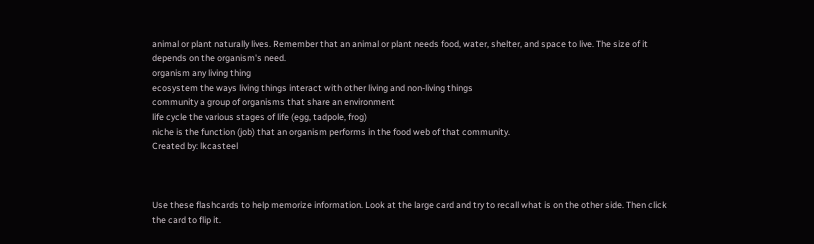animal or plant naturally lives. Remember that an animal or plant needs food, water, shelter, and space to live. The size of it depends on the organism's need.
organism any living thing
ecosystem the ways living things interact with other living and non-living things
community a group of organisms that share an environment
life cycle the various stages of life (egg, tadpole, frog)
niche is the function (job) that an organism performs in the food web of that community.
Created by: lkcasteel



Use these flashcards to help memorize information. Look at the large card and try to recall what is on the other side. Then click the card to flip it.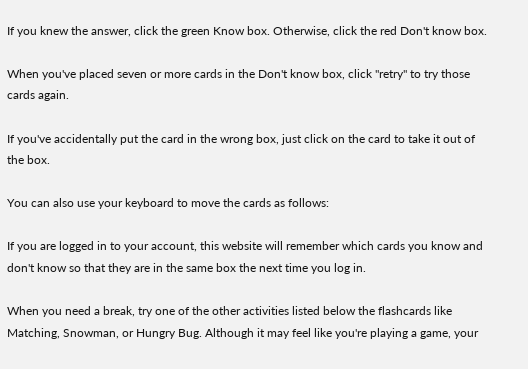If you knew the answer, click the green Know box. Otherwise, click the red Don't know box.

When you've placed seven or more cards in the Don't know box, click "retry" to try those cards again.

If you've accidentally put the card in the wrong box, just click on the card to take it out of the box.

You can also use your keyboard to move the cards as follows:

If you are logged in to your account, this website will remember which cards you know and don't know so that they are in the same box the next time you log in.

When you need a break, try one of the other activities listed below the flashcards like Matching, Snowman, or Hungry Bug. Although it may feel like you're playing a game, your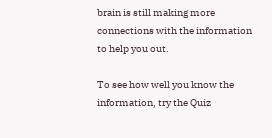brain is still making more connections with the information to help you out.

To see how well you know the information, try the Quiz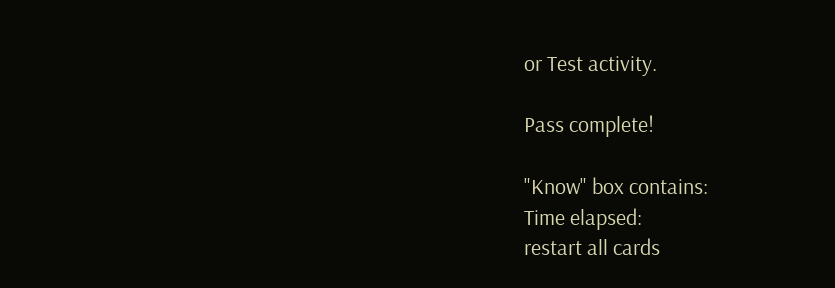or Test activity.

Pass complete!

"Know" box contains:
Time elapsed:
restart all cards